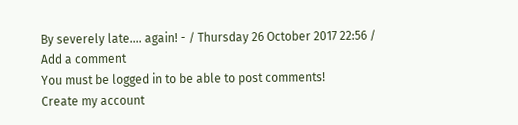By severely late.... again! - / Thursday 26 October 2017 22:56 /
Add a comment
You must be logged in to be able to post comments!
Create my account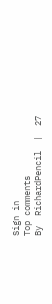Sign in
Top comments
By  RichardPencil  |  27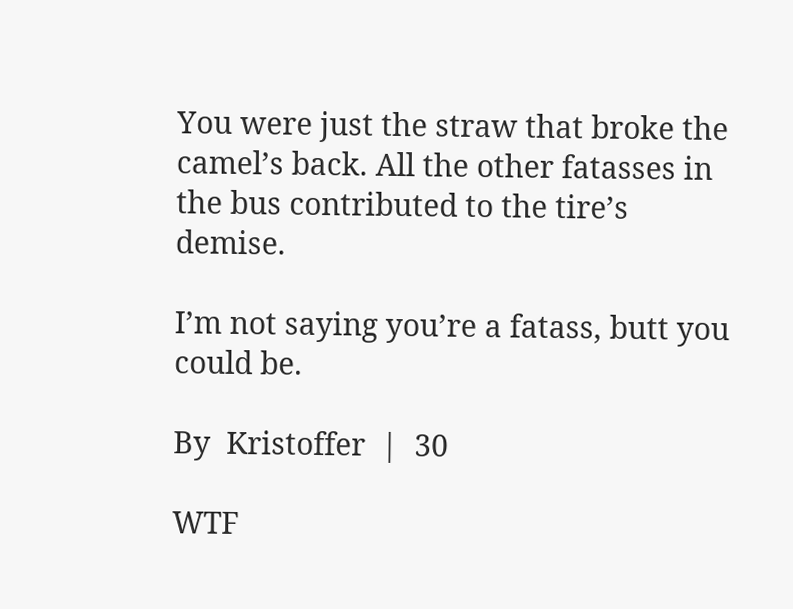You were just the straw that broke the camel’s back. All the other fatasses in the bus contributed to the tire’s demise.

I’m not saying you’re a fatass, butt you could be.

By  Kristoffer  |  30

WTF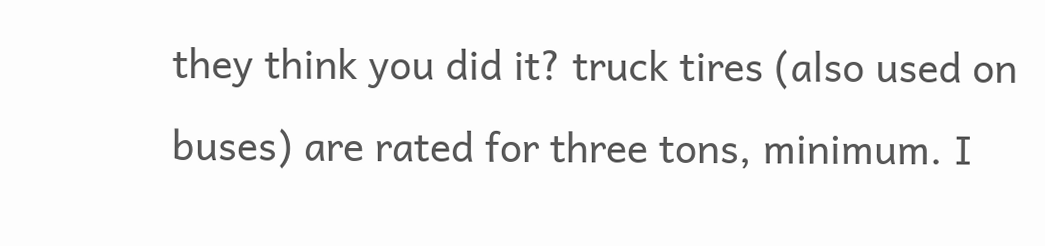they think you did it? truck tires (also used on buses) are rated for three tons, minimum. I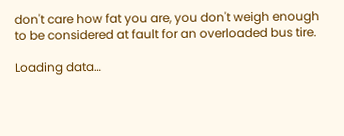don't care how fat you are, you don't weigh enough to be considered at fault for an overloaded bus tire.

Loading data…